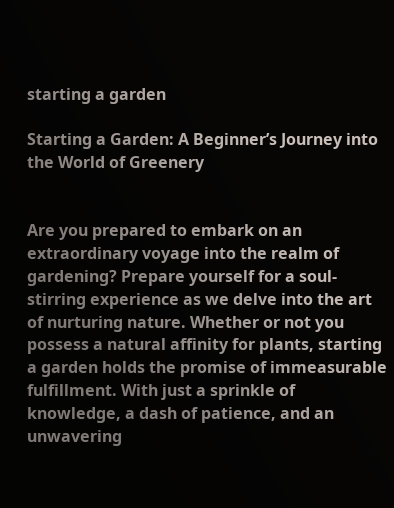starting a garden

Starting a Garden: A Beginner’s Journey into the World of Greenery


Are you prepared to embark on an extraordinary voyage into the realm of gardening? Prepare yourself for a soul-stirring experience as we delve into the art of nurturing nature. Whether or not you possess a natural affinity for plants, starting a garden holds the promise of immeasurable fulfillment. With just a sprinkle of knowledge, a dash of patience, and an unwavering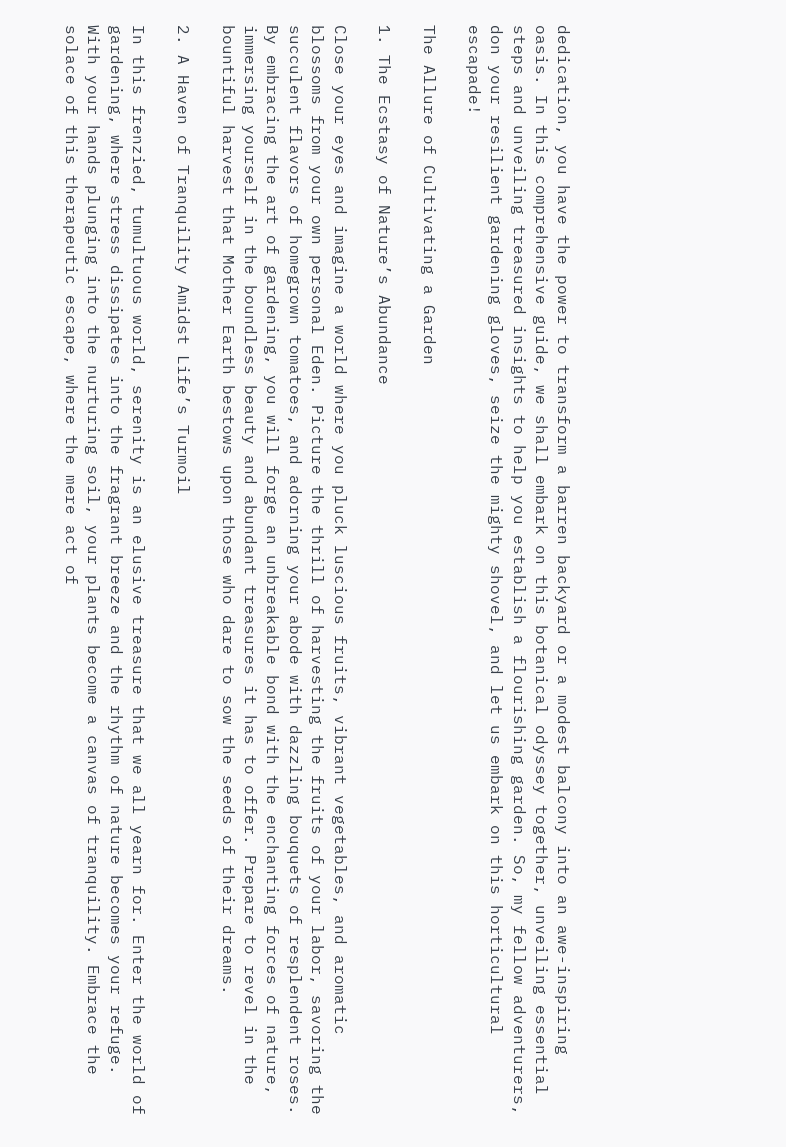dedication, you have the power to transform a barren backyard or a modest balcony into an awe-inspiring oasis. In this comprehensive guide, we shall embark on this botanical odyssey together, unveiling essential steps and unveiling treasured insights to help you establish a flourishing garden. So, my fellow adventurers, don your resilient gardening gloves, seize the mighty shovel, and let us embark on this horticultural escapade!

The Allure of Cultivating a Garden

1. The Ecstasy of Nature’s Abundance

Close your eyes and imagine a world where you pluck luscious fruits, vibrant vegetables, and aromatic blossoms from your own personal Eden. Picture the thrill of harvesting the fruits of your labor, savoring the succulent flavors of homegrown tomatoes, and adorning your abode with dazzling bouquets of resplendent roses. By embracing the art of gardening, you will forge an unbreakable bond with the enchanting forces of nature, immersing yourself in the boundless beauty and abundant treasures it has to offer. Prepare to revel in the bountiful harvest that Mother Earth bestows upon those who dare to sow the seeds of their dreams.

2. A Haven of Tranquility Amidst Life’s Turmoil

In this frenzied, tumultuous world, serenity is an elusive treasure that we all yearn for. Enter the world of gardening, where stress dissipates into the fragrant breeze and the rhythm of nature becomes your refuge. With your hands plunging into the nurturing soil, your plants become a canvas of tranquility. Embrace the solace of this therapeutic escape, where the mere act of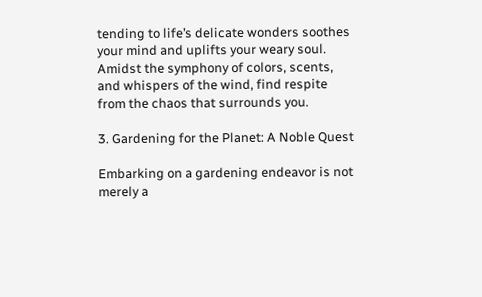tending to life’s delicate wonders soothes your mind and uplifts your weary soul. Amidst the symphony of colors, scents, and whispers of the wind, find respite from the chaos that surrounds you.

3. Gardening for the Planet: A Noble Quest

Embarking on a gardening endeavor is not merely a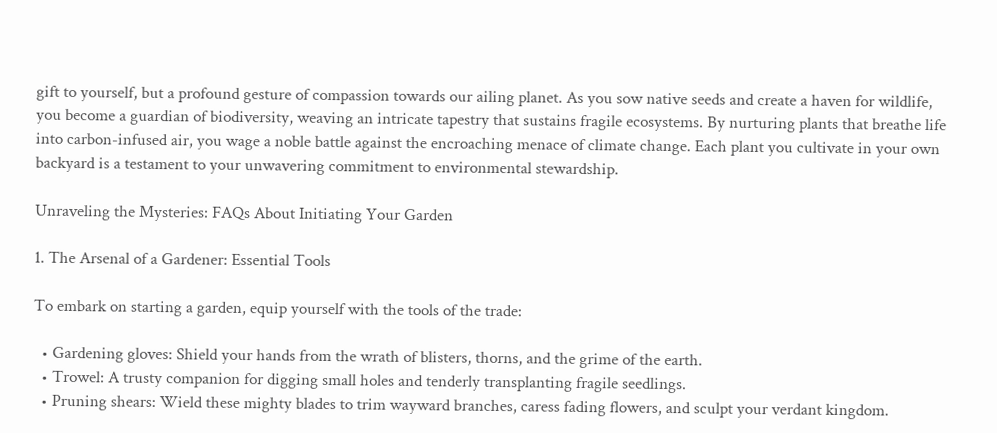gift to yourself, but a profound gesture of compassion towards our ailing planet. As you sow native seeds and create a haven for wildlife, you become a guardian of biodiversity, weaving an intricate tapestry that sustains fragile ecosystems. By nurturing plants that breathe life into carbon-infused air, you wage a noble battle against the encroaching menace of climate change. Each plant you cultivate in your own backyard is a testament to your unwavering commitment to environmental stewardship.

Unraveling the Mysteries: FAQs About Initiating Your Garden

1. The Arsenal of a Gardener: Essential Tools

To embark on starting a garden, equip yourself with the tools of the trade:

  • Gardening gloves: Shield your hands from the wrath of blisters, thorns, and the grime of the earth.
  • Trowel: A trusty companion for digging small holes and tenderly transplanting fragile seedlings.
  • Pruning shears: Wield these mighty blades to trim wayward branches, caress fading flowers, and sculpt your verdant kingdom.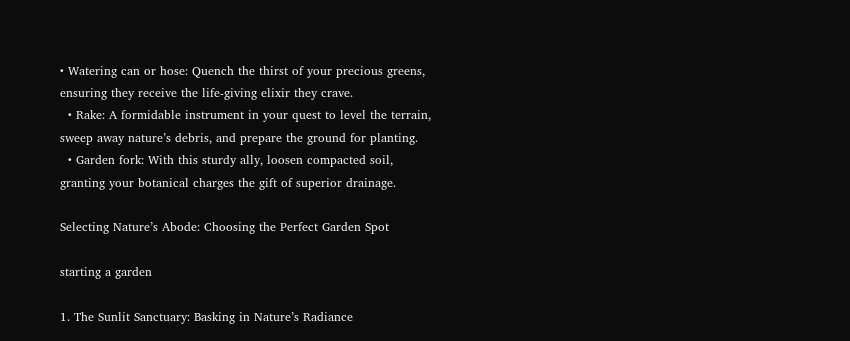• Watering can or hose: Quench the thirst of your precious greens, ensuring they receive the life-giving elixir they crave.
  • Rake: A formidable instrument in your quest to level the terrain, sweep away nature’s debris, and prepare the ground for planting.
  • Garden fork: With this sturdy ally, loosen compacted soil, granting your botanical charges the gift of superior drainage.

Selecting Nature’s Abode: Choosing the Perfect Garden Spot

starting a garden

1. The Sunlit Sanctuary: Basking in Nature’s Radiance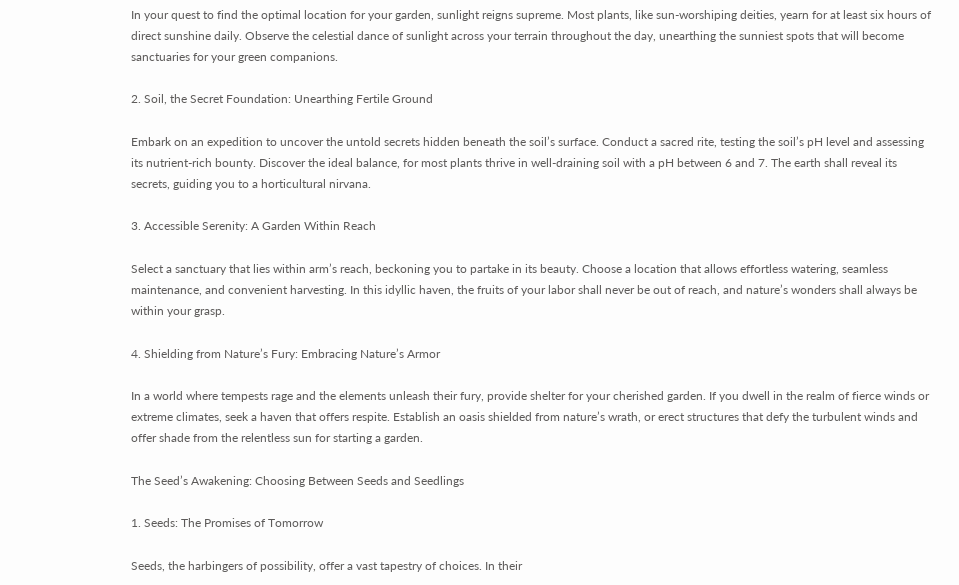In your quest to find the optimal location for your garden, sunlight reigns supreme. Most plants, like sun-worshiping deities, yearn for at least six hours of direct sunshine daily. Observe the celestial dance of sunlight across your terrain throughout the day, unearthing the sunniest spots that will become sanctuaries for your green companions.

2. Soil, the Secret Foundation: Unearthing Fertile Ground

Embark on an expedition to uncover the untold secrets hidden beneath the soil’s surface. Conduct a sacred rite, testing the soil’s pH level and assessing its nutrient-rich bounty. Discover the ideal balance, for most plants thrive in well-draining soil with a pH between 6 and 7. The earth shall reveal its secrets, guiding you to a horticultural nirvana.

3. Accessible Serenity: A Garden Within Reach

Select a sanctuary that lies within arm’s reach, beckoning you to partake in its beauty. Choose a location that allows effortless watering, seamless maintenance, and convenient harvesting. In this idyllic haven, the fruits of your labor shall never be out of reach, and nature’s wonders shall always be within your grasp.

4. Shielding from Nature’s Fury: Embracing Nature’s Armor

In a world where tempests rage and the elements unleash their fury, provide shelter for your cherished garden. If you dwell in the realm of fierce winds or extreme climates, seek a haven that offers respite. Establish an oasis shielded from nature’s wrath, or erect structures that defy the turbulent winds and offer shade from the relentless sun for starting a garden.

The Seed’s Awakening: Choosing Between Seeds and Seedlings

1. Seeds: The Promises of Tomorrow

Seeds, the harbingers of possibility, offer a vast tapestry of choices. In their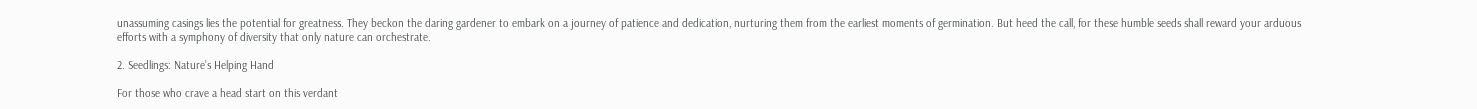unassuming casings lies the potential for greatness. They beckon the daring gardener to embark on a journey of patience and dedication, nurturing them from the earliest moments of germination. But heed the call, for these humble seeds shall reward your arduous efforts with a symphony of diversity that only nature can orchestrate.

2. Seedlings: Nature’s Helping Hand

For those who crave a head start on this verdant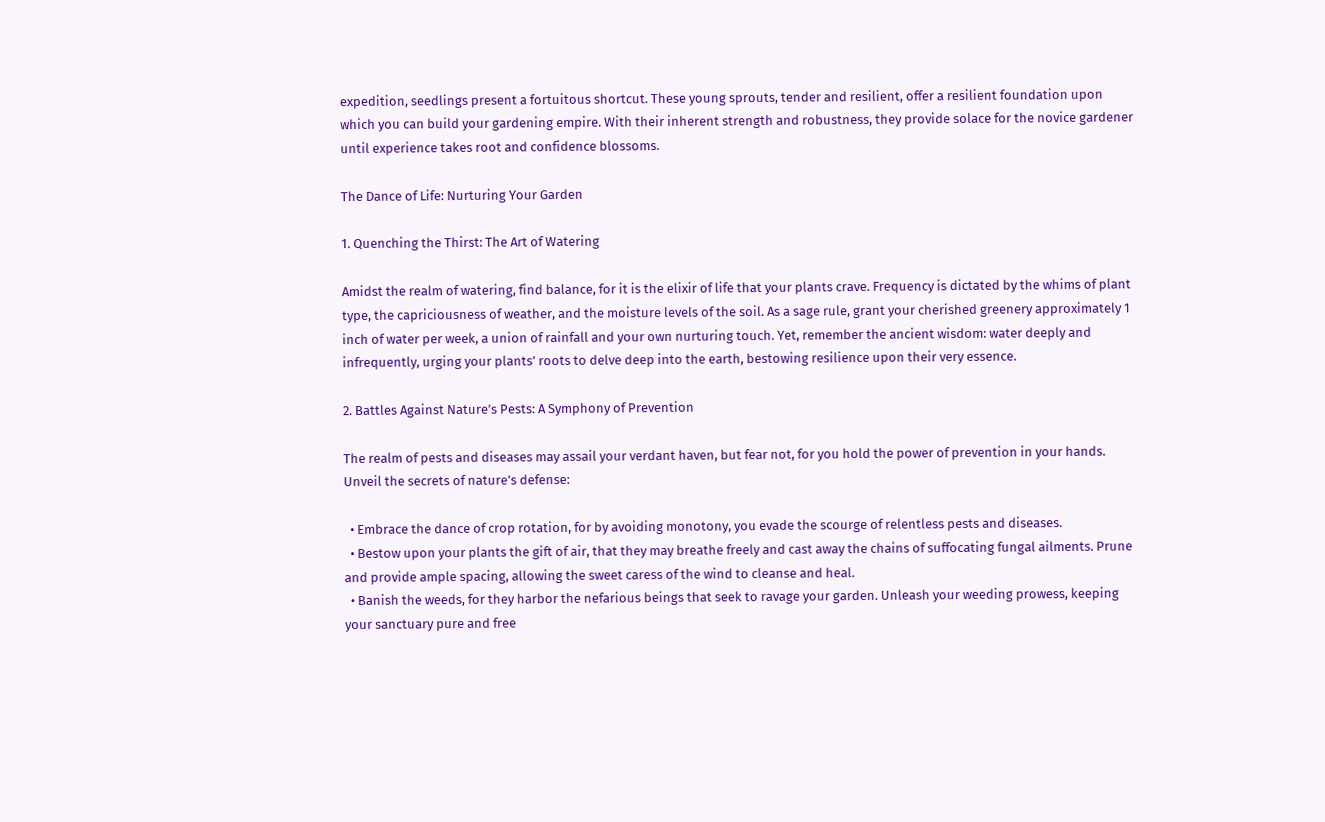expedition, seedlings present a fortuitous shortcut. These young sprouts, tender and resilient, offer a resilient foundation upon which you can build your gardening empire. With their inherent strength and robustness, they provide solace for the novice gardener until experience takes root and confidence blossoms.

The Dance of Life: Nurturing Your Garden

1. Quenching the Thirst: The Art of Watering

Amidst the realm of watering, find balance, for it is the elixir of life that your plants crave. Frequency is dictated by the whims of plant type, the capriciousness of weather, and the moisture levels of the soil. As a sage rule, grant your cherished greenery approximately 1 inch of water per week, a union of rainfall and your own nurturing touch. Yet, remember the ancient wisdom: water deeply and infrequently, urging your plants’ roots to delve deep into the earth, bestowing resilience upon their very essence.

2. Battles Against Nature’s Pests: A Symphony of Prevention

The realm of pests and diseases may assail your verdant haven, but fear not, for you hold the power of prevention in your hands. Unveil the secrets of nature’s defense:

  • Embrace the dance of crop rotation, for by avoiding monotony, you evade the scourge of relentless pests and diseases.
  • Bestow upon your plants the gift of air, that they may breathe freely and cast away the chains of suffocating fungal ailments. Prune and provide ample spacing, allowing the sweet caress of the wind to cleanse and heal.
  • Banish the weeds, for they harbor the nefarious beings that seek to ravage your garden. Unleash your weeding prowess, keeping your sanctuary pure and free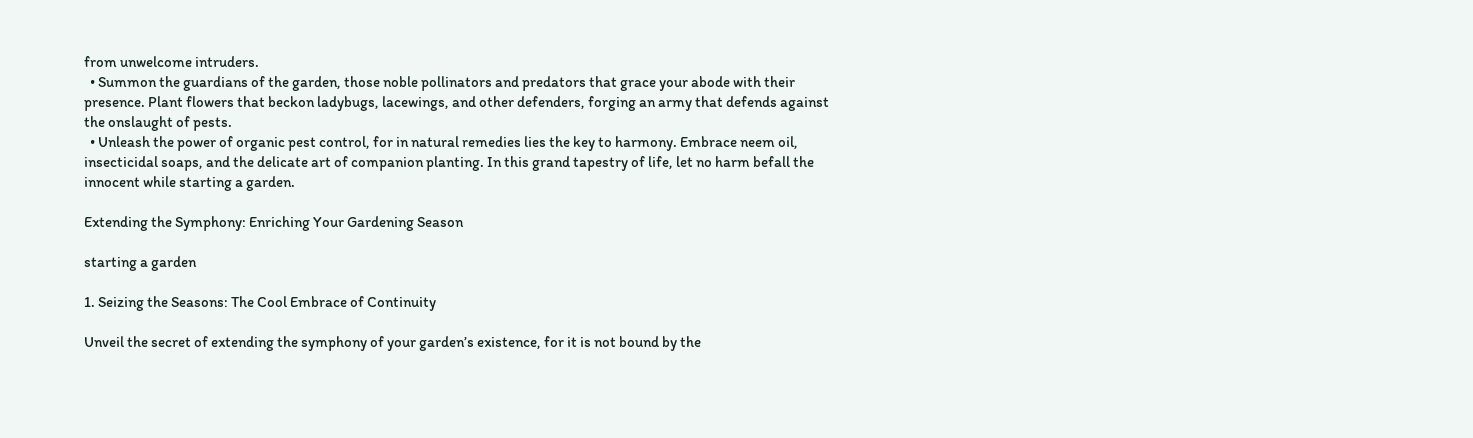from unwelcome intruders.
  • Summon the guardians of the garden, those noble pollinators and predators that grace your abode with their presence. Plant flowers that beckon ladybugs, lacewings, and other defenders, forging an army that defends against the onslaught of pests.
  • Unleash the power of organic pest control, for in natural remedies lies the key to harmony. Embrace neem oil, insecticidal soaps, and the delicate art of companion planting. In this grand tapestry of life, let no harm befall the innocent while starting a garden.

Extending the Symphony: Enriching Your Gardening Season

starting a garden

1. Seizing the Seasons: The Cool Embrace of Continuity

Unveil the secret of extending the symphony of your garden’s existence, for it is not bound by the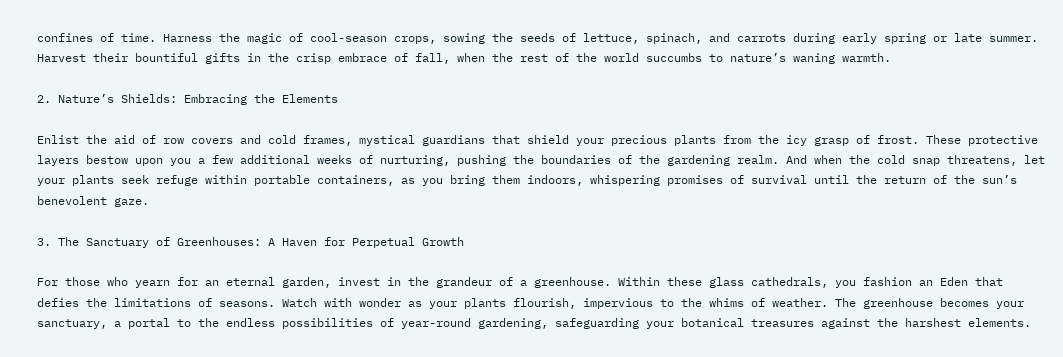confines of time. Harness the magic of cool-season crops, sowing the seeds of lettuce, spinach, and carrots during early spring or late summer. Harvest their bountiful gifts in the crisp embrace of fall, when the rest of the world succumbs to nature’s waning warmth.

2. Nature’s Shields: Embracing the Elements

Enlist the aid of row covers and cold frames, mystical guardians that shield your precious plants from the icy grasp of frost. These protective layers bestow upon you a few additional weeks of nurturing, pushing the boundaries of the gardening realm. And when the cold snap threatens, let your plants seek refuge within portable containers, as you bring them indoors, whispering promises of survival until the return of the sun’s benevolent gaze.

3. The Sanctuary of Greenhouses: A Haven for Perpetual Growth

For those who yearn for an eternal garden, invest in the grandeur of a greenhouse. Within these glass cathedrals, you fashion an Eden that defies the limitations of seasons. Watch with wonder as your plants flourish, impervious to the whims of weather. The greenhouse becomes your sanctuary, a portal to the endless possibilities of year-round gardening, safeguarding your botanical treasures against the harshest elements.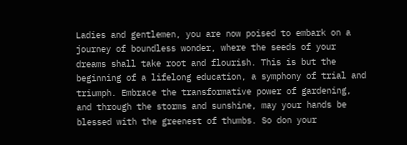Ladies and gentlemen, you are now poised to embark on a journey of boundless wonder, where the seeds of your dreams shall take root and flourish. This is but the beginning of a lifelong education, a symphony of trial and triumph. Embrace the transformative power of gardening, and through the storms and sunshine, may your hands be blessed with the greenest of thumbs. So don your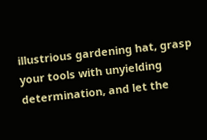illustrious gardening hat, grasp your tools with unyielding determination, and let the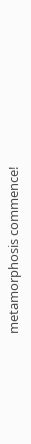metamorphosis commence!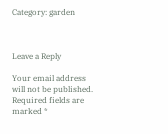Category: garden



Leave a Reply

Your email address will not be published. Required fields are marked *